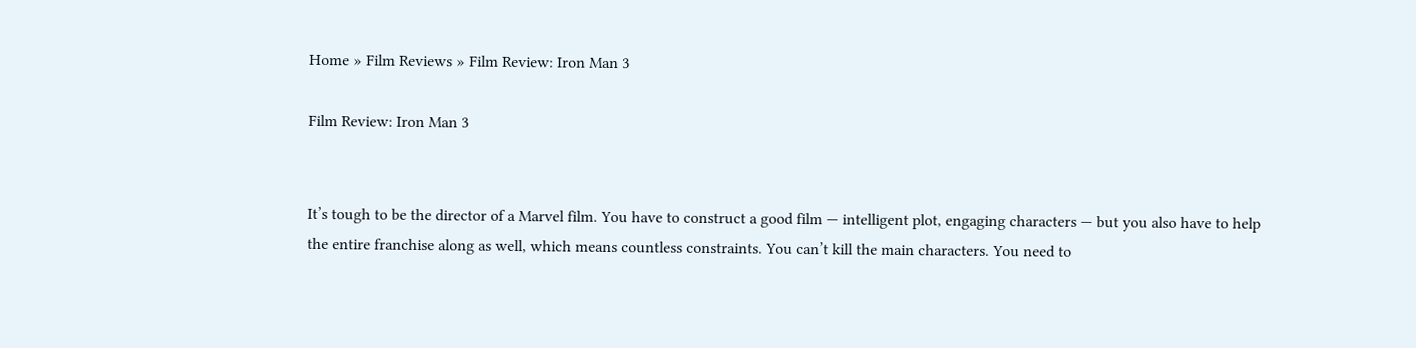Home » Film Reviews » Film Review: Iron Man 3

Film Review: Iron Man 3


It’s tough to be the director of a Marvel film. You have to construct a good film — intelligent plot, engaging characters — but you also have to help the entire franchise along as well, which means countless constraints. You can’t kill the main characters. You need to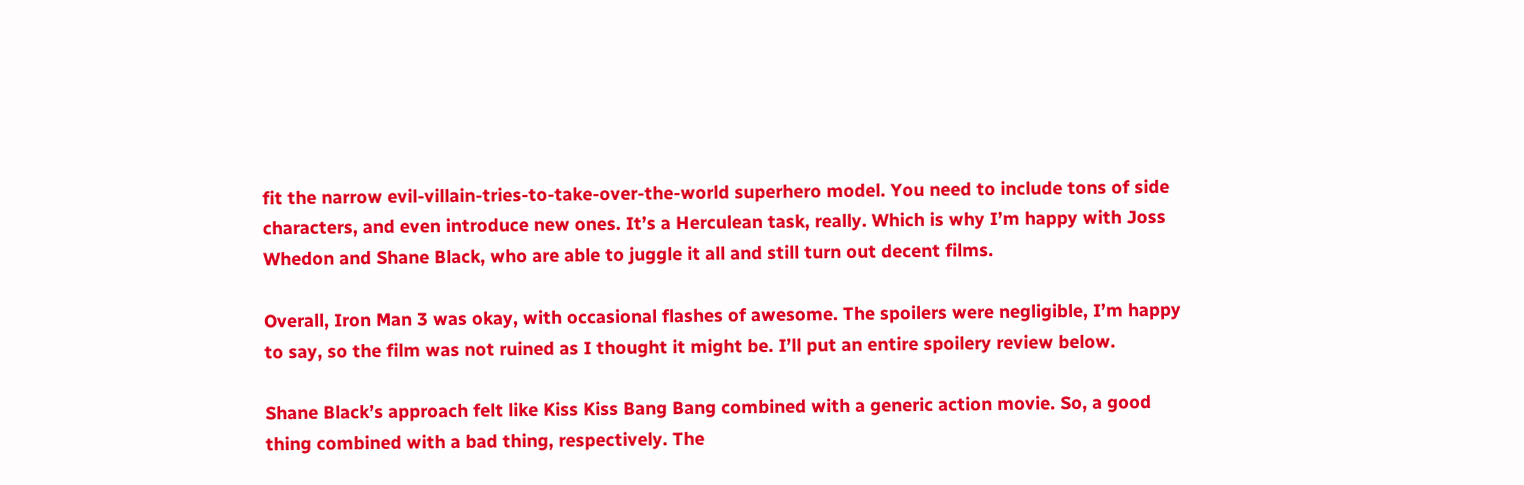fit the narrow evil-villain-tries-to-take-over-the-world superhero model. You need to include tons of side characters, and even introduce new ones. It’s a Herculean task, really. Which is why I’m happy with Joss Whedon and Shane Black, who are able to juggle it all and still turn out decent films.

Overall, Iron Man 3 was okay, with occasional flashes of awesome. The spoilers were negligible, I’m happy to say, so the film was not ruined as I thought it might be. I’ll put an entire spoilery review below.

Shane Black’s approach felt like Kiss Kiss Bang Bang combined with a generic action movie. So, a good thing combined with a bad thing, respectively. The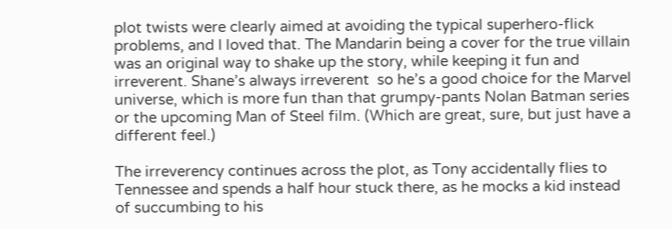plot twists were clearly aimed at avoiding the typical superhero-flick problems, and I loved that. The Mandarin being a cover for the true villain was an original way to shake up the story, while keeping it fun and irreverent. Shane’s always irreverent  so he’s a good choice for the Marvel universe, which is more fun than that grumpy-pants Nolan Batman series or the upcoming Man of Steel film. (Which are great, sure, but just have a different feel.)

The irreverency continues across the plot, as Tony accidentally flies to Tennessee and spends a half hour stuck there, as he mocks a kid instead of succumbing to his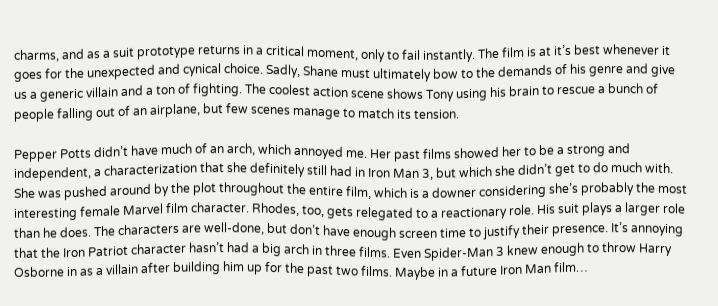charms, and as a suit prototype returns in a critical moment, only to fail instantly. The film is at it’s best whenever it goes for the unexpected and cynical choice. Sadly, Shane must ultimately bow to the demands of his genre and give us a generic villain and a ton of fighting. The coolest action scene shows Tony using his brain to rescue a bunch of people falling out of an airplane, but few scenes manage to match its tension.

Pepper Potts didn’t have much of an arch, which annoyed me. Her past films showed her to be a strong and independent, a characterization that she definitely still had in Iron Man 3, but which she didn’t get to do much with. She was pushed around by the plot throughout the entire film, which is a downer considering she’s probably the most interesting female Marvel film character. Rhodes, too, gets relegated to a reactionary role. His suit plays a larger role than he does. The characters are well-done, but don’t have enough screen time to justify their presence. It’s annoying that the Iron Patriot character hasn’t had a big arch in three films. Even Spider-Man 3 knew enough to throw Harry Osborne in as a villain after building him up for the past two films. Maybe in a future Iron Man film…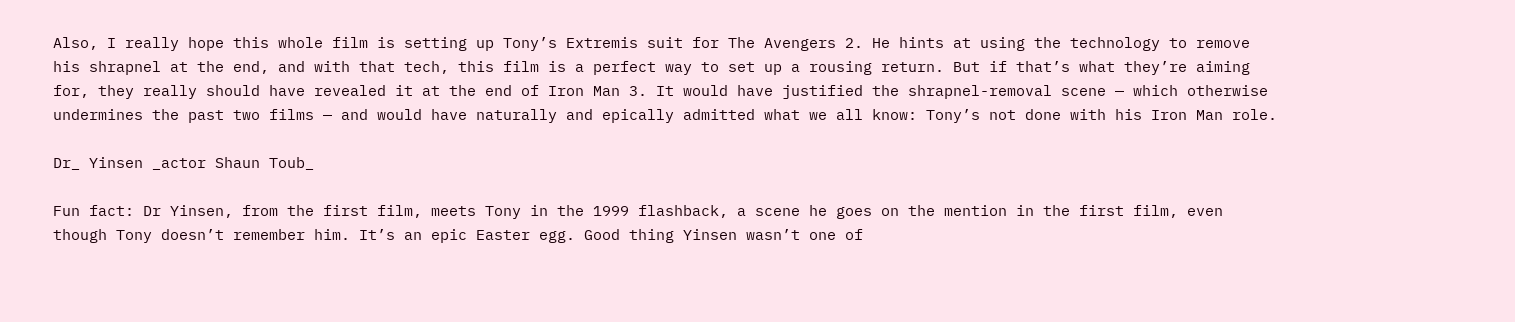Also, I really hope this whole film is setting up Tony’s Extremis suit for The Avengers 2. He hints at using the technology to remove his shrapnel at the end, and with that tech, this film is a perfect way to set up a rousing return. But if that’s what they’re aiming for, they really should have revealed it at the end of Iron Man 3. It would have justified the shrapnel-removal scene — which otherwise undermines the past two films — and would have naturally and epically admitted what we all know: Tony’s not done with his Iron Man role.

Dr_ Yinsen _actor Shaun Toub_

Fun fact: Dr Yinsen, from the first film, meets Tony in the 1999 flashback, a scene he goes on the mention in the first film, even though Tony doesn’t remember him. It’s an epic Easter egg. Good thing Yinsen wasn’t one of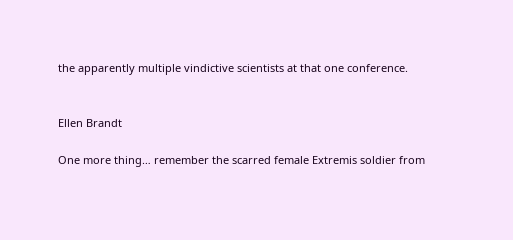the apparently multiple vindictive scientists at that one conference.


Ellen Brandt

One more thing… remember the scarred female Extremis soldier from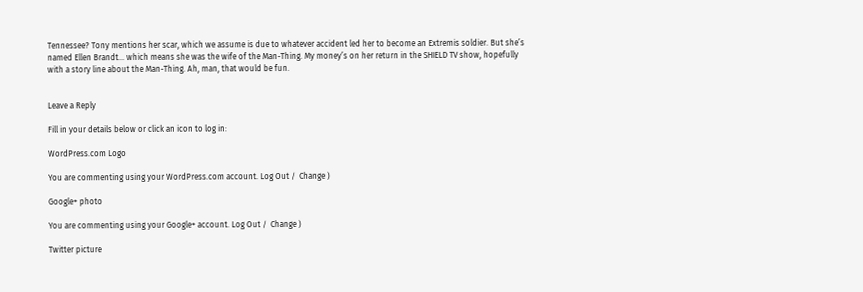Tennessee? Tony mentions her scar, which we assume is due to whatever accident led her to become an Extremis soldier. But she’s named Ellen Brandt… which means she was the wife of the Man-Thing. My money’s on her return in the SHIELD TV show, hopefully with a story line about the Man-Thing. Ah, man, that would be fun.


Leave a Reply

Fill in your details below or click an icon to log in:

WordPress.com Logo

You are commenting using your WordPress.com account. Log Out /  Change )

Google+ photo

You are commenting using your Google+ account. Log Out /  Change )

Twitter picture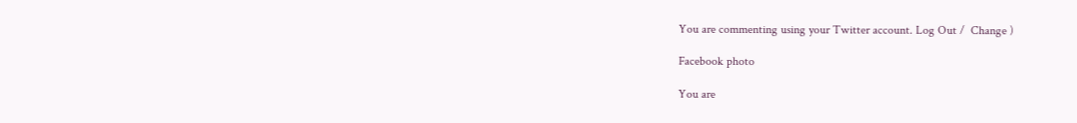You are commenting using your Twitter account. Log Out /  Change )

Facebook photo

You are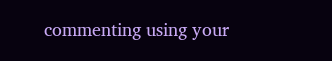commenting using your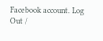Facebook account. Log Out /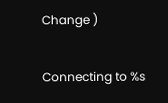Change )


Connecting to %s